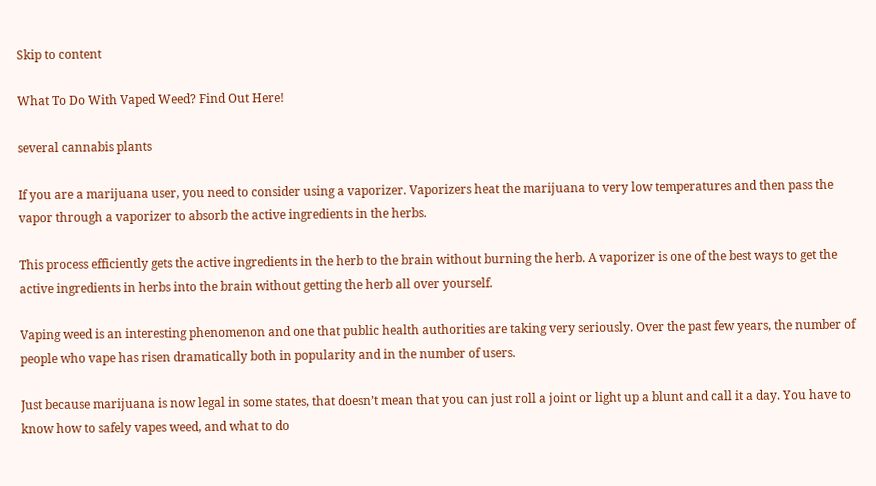Skip to content

What To Do With Vaped Weed? Find Out Here!

several cannabis plants

If you are a marijuana user, you need to consider using a vaporizer. Vaporizers heat the marijuana to very low temperatures and then pass the vapor through a vaporizer to absorb the active ingredients in the herbs.

This process efficiently gets the active ingredients in the herb to the brain without burning the herb. A vaporizer is one of the best ways to get the active ingredients in herbs into the brain without getting the herb all over yourself.

Vaping weed is an interesting phenomenon and one that public health authorities are taking very seriously. Over the past few years, the number of people who vape has risen dramatically both in popularity and in the number of users.

Just because marijuana is now legal in some states, that doesn’t mean that you can just roll a joint or light up a blunt and call it a day. You have to know how to safely vapes weed, and what to do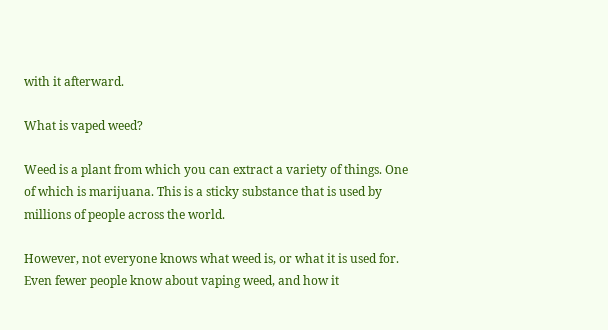with it afterward.

What is vaped weed?

Weed is a plant from which you can extract a variety of things. One of which is marijuana. This is a sticky substance that is used by millions of people across the world.

However, not everyone knows what weed is, or what it is used for. Even fewer people know about vaping weed, and how it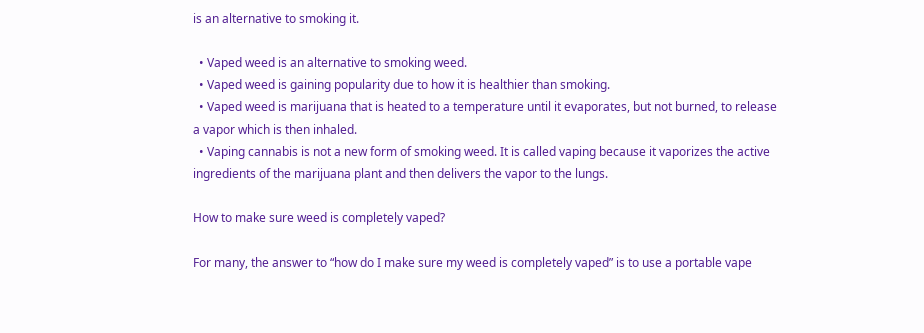is an alternative to smoking it.

  • Vaped weed is an alternative to smoking weed.
  • Vaped weed is gaining popularity due to how it is healthier than smoking.
  • Vaped weed is marijuana that is heated to a temperature until it evaporates, but not burned, to release a vapor which is then inhaled.
  • Vaping cannabis is not a new form of smoking weed. It is called vaping because it vaporizes the active ingredients of the marijuana plant and then delivers the vapor to the lungs.

How to make sure weed is completely vaped?

For many, the answer to “how do I make sure my weed is completely vaped” is to use a portable vape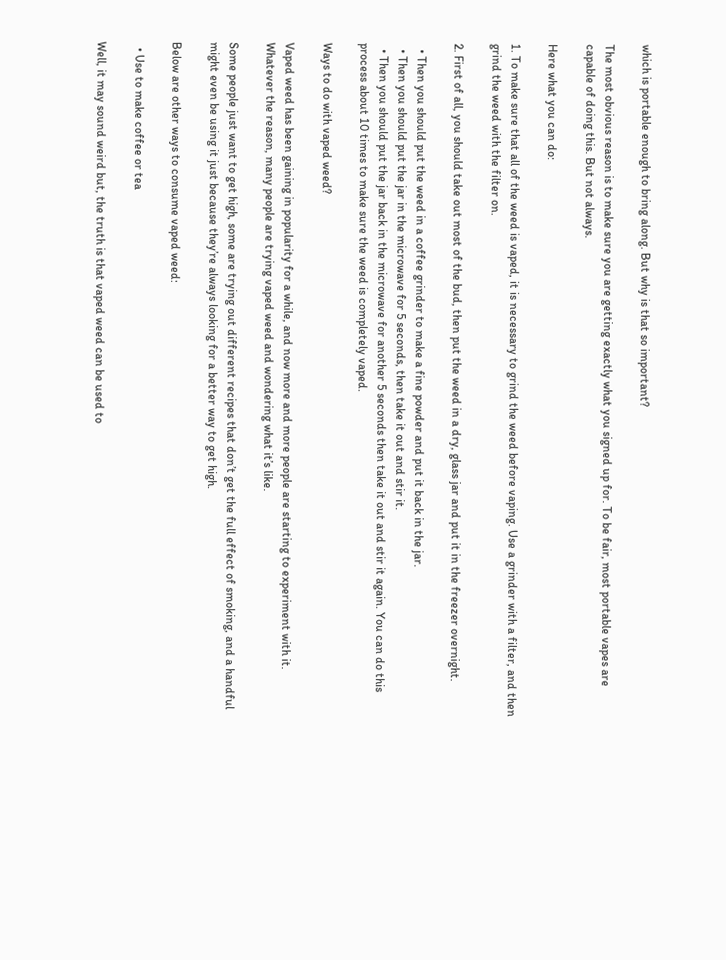which is portable enough to bring along. But why is that so important?

The most obvious reason is to make sure you are getting exactly what you signed up for. To be fair, most portable vapes are capable of doing this. But not always.

Here what you can do:

1. To make sure that all of the weed is vaped, it is necessary to grind the weed before vaping. Use a grinder with a filter, and then grind the weed with the filter on.

2. First of all, you should take out most of the bud, then put the weed in a dry, glass jar and put it in the freezer overnight.

  • Then you should put the weed in a coffee grinder to make a fine powder and put it back in the jar.
  • Then you should put the jar in the microwave for 5 seconds, then take it out and stir it.
  • Then you should put the jar back in the microwave for another 5 seconds then take it out and stir it again. You can do this process about 10 times to make sure the weed is completely vaped.

Ways to do with vaped weed?

Vaped weed has been gaining in popularity for a while, and now more and more people are starting to experiment with it. Whatever the reason, many people are trying vaped weed and wondering what it’s like.

Some people just want to get high, some are trying out different recipes that don’t get the full effect of smoking, and a handful might even be using it just because they’re always looking for a better way to get high.

Below are other ways to consume vaped weed:

  • Use to make coffee or tea

Well, it may sound weird but, the truth is that vaped weed can be used to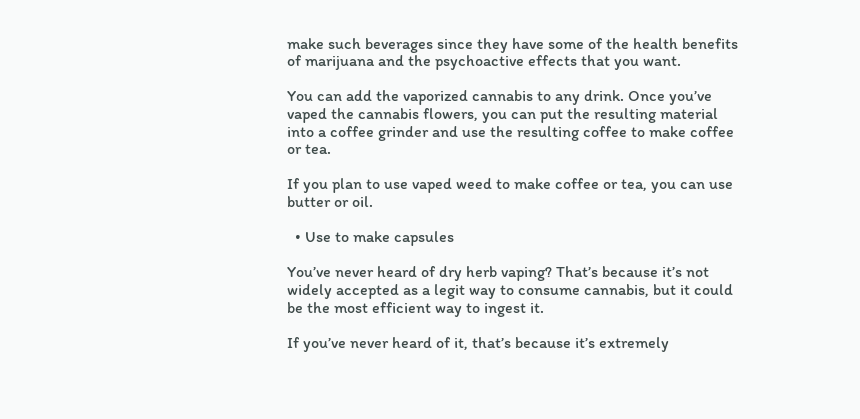make such beverages since they have some of the health benefits of marijuana and the psychoactive effects that you want.

You can add the vaporized cannabis to any drink. Once you’ve vaped the cannabis flowers, you can put the resulting material into a coffee grinder and use the resulting coffee to make coffee or tea.

If you plan to use vaped weed to make coffee or tea, you can use butter or oil.

  • Use to make capsules

You’ve never heard of dry herb vaping? That’s because it’s not widely accepted as a legit way to consume cannabis, but it could be the most efficient way to ingest it.

If you’ve never heard of it, that’s because it’s extremely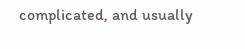complicated, and usually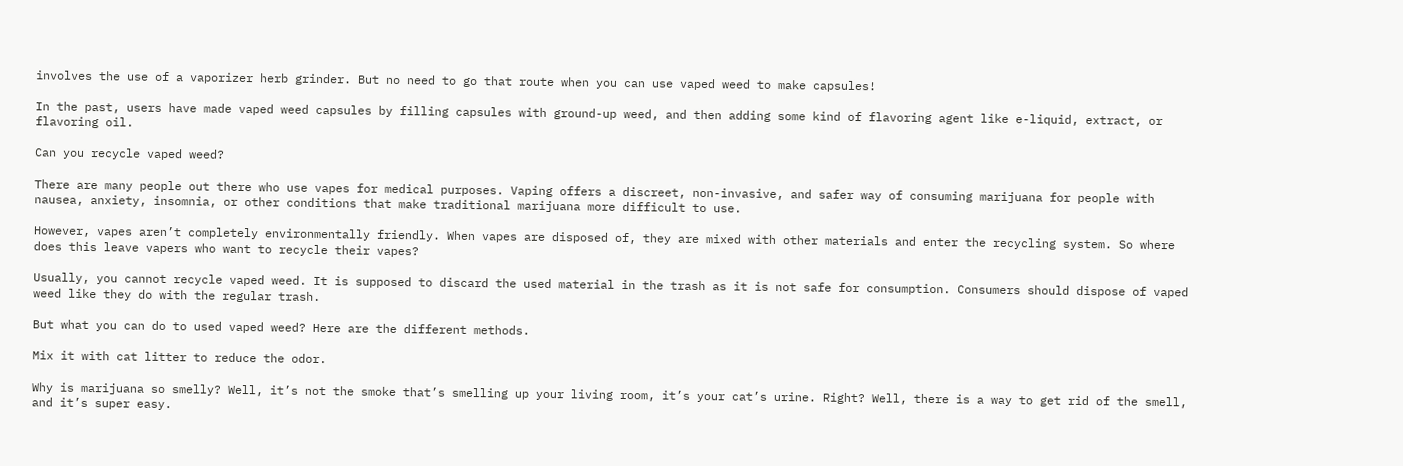involves the use of a vaporizer herb grinder. But no need to go that route when you can use vaped weed to make capsules!

In the past, users have made vaped weed capsules by filling capsules with ground-up weed, and then adding some kind of flavoring agent like e-liquid, extract, or flavoring oil.

Can you recycle vaped weed?

There are many people out there who use vapes for medical purposes. Vaping offers a discreet, non-invasive, and safer way of consuming marijuana for people with nausea, anxiety, insomnia, or other conditions that make traditional marijuana more difficult to use.

However, vapes aren’t completely environmentally friendly. When vapes are disposed of, they are mixed with other materials and enter the recycling system. So where does this leave vapers who want to recycle their vapes?

Usually, you cannot recycle vaped weed. It is supposed to discard the used material in the trash as it is not safe for consumption. Consumers should dispose of vaped weed like they do with the regular trash.

But what you can do to used vaped weed? Here are the different methods.

Mix it with cat litter to reduce the odor.

Why is marijuana so smelly? Well, it’s not the smoke that’s smelling up your living room, it’s your cat’s urine. Right? Well, there is a way to get rid of the smell, and it’s super easy.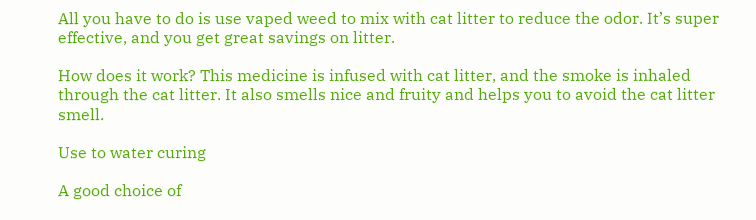All you have to do is use vaped weed to mix with cat litter to reduce the odor. It’s super effective, and you get great savings on litter.

How does it work? This medicine is infused with cat litter, and the smoke is inhaled through the cat litter. It also smells nice and fruity and helps you to avoid the cat litter smell.

Use to water curing

A good choice of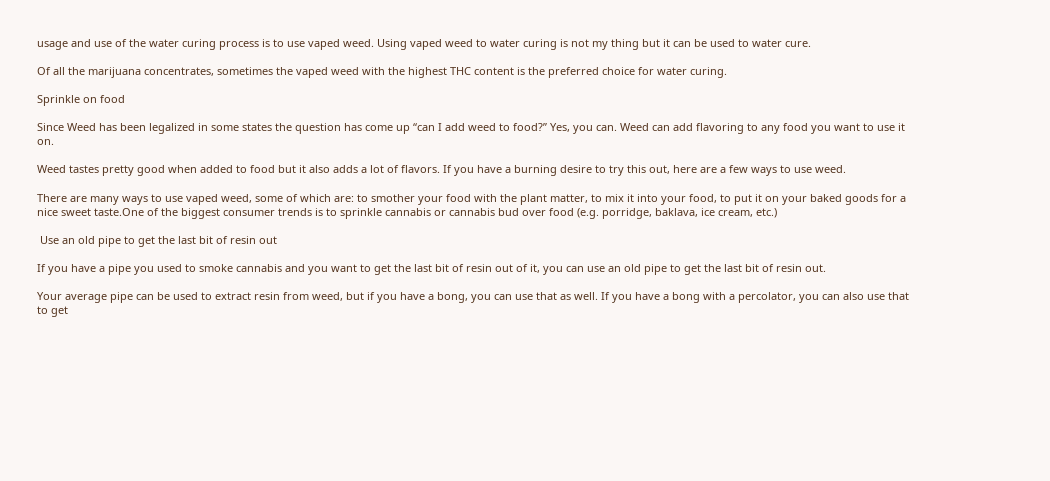usage and use of the water curing process is to use vaped weed. Using vaped weed to water curing is not my thing but it can be used to water cure.

Of all the marijuana concentrates, sometimes the vaped weed with the highest THC content is the preferred choice for water curing.

Sprinkle on food

Since Weed has been legalized in some states the question has come up “can I add weed to food?” Yes, you can. Weed can add flavoring to any food you want to use it on.

Weed tastes pretty good when added to food but it also adds a lot of flavors. If you have a burning desire to try this out, here are a few ways to use weed.

There are many ways to use vaped weed, some of which are: to smother your food with the plant matter, to mix it into your food, to put it on your baked goods for a nice sweet taste.One of the biggest consumer trends is to sprinkle cannabis or cannabis bud over food (e.g. porridge, baklava, ice cream, etc.)

 Use an old pipe to get the last bit of resin out

If you have a pipe you used to smoke cannabis and you want to get the last bit of resin out of it, you can use an old pipe to get the last bit of resin out.

Your average pipe can be used to extract resin from weed, but if you have a bong, you can use that as well. If you have a bong with a percolator, you can also use that to get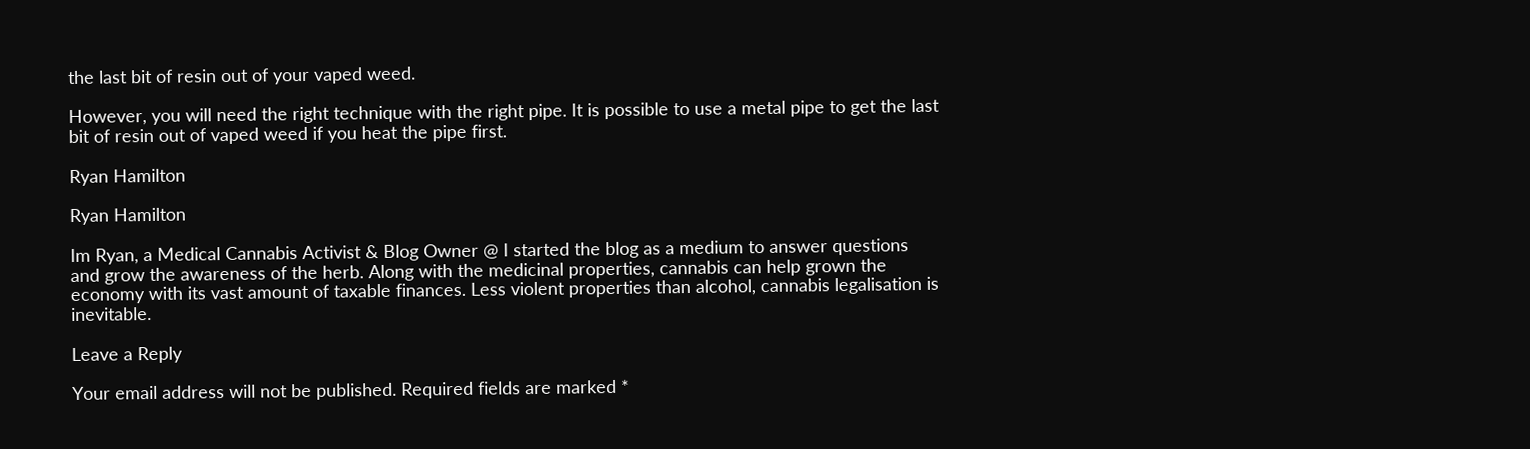the last bit of resin out of your vaped weed.

However, you will need the right technique with the right pipe. It is possible to use a metal pipe to get the last bit of resin out of vaped weed if you heat the pipe first.

Ryan Hamilton

Ryan Hamilton

Im Ryan, a Medical Cannabis Activist & Blog Owner @ I started the blog as a medium to answer questions and grow the awareness of the herb. Along with the medicinal properties, cannabis can help grown the economy with its vast amount of taxable finances. Less violent properties than alcohol, cannabis legalisation is inevitable.

Leave a Reply

Your email address will not be published. Required fields are marked *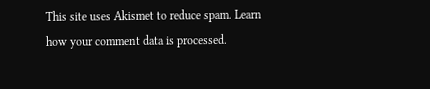This site uses Akismet to reduce spam. Learn how your comment data is processed.